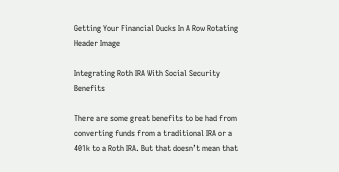Getting Your Financial Ducks In A Row Rotating Header Image

Integrating Roth IRA With Social Security Benefits

There are some great benefits to be had from converting funds from a traditional IRA or a 401k to a Roth IRA. But that doesn’t mean that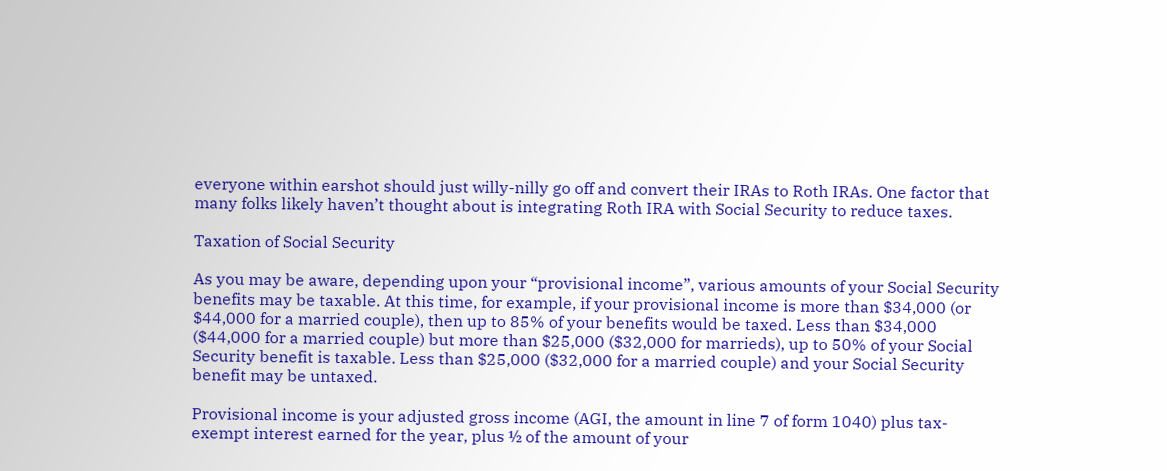everyone within earshot should just willy-nilly go off and convert their IRAs to Roth IRAs. One factor that many folks likely haven’t thought about is integrating Roth IRA with Social Security to reduce taxes.

Taxation of Social Security

As you may be aware, depending upon your “provisional income”, various amounts of your Social Security benefits may be taxable. At this time, for example, if your provisional income is more than $34,000 (or $44,000 for a married couple), then up to 85% of your benefits would be taxed. Less than $34,000 ($44,000 for a married couple) but more than $25,000 ($32,000 for marrieds), up to 50% of your Social Security benefit is taxable. Less than $25,000 ($32,000 for a married couple) and your Social Security benefit may be untaxed.

Provisional income is your adjusted gross income (AGI, the amount in line 7 of form 1040) plus tax-exempt interest earned for the year, plus ½ of the amount of your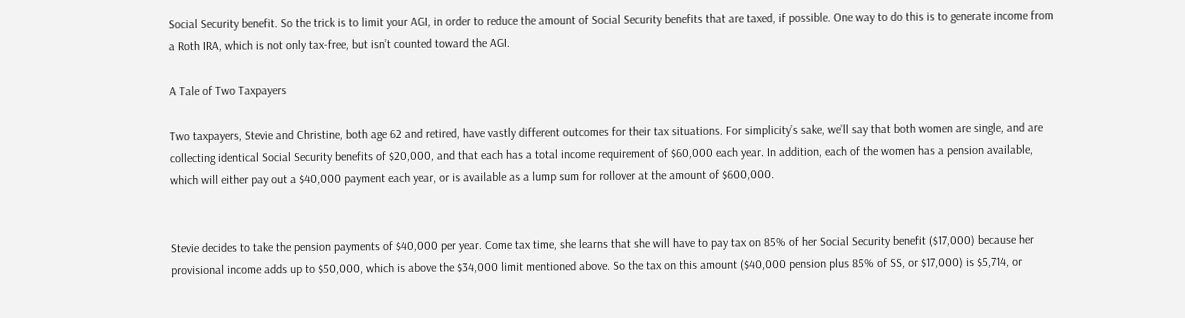Social Security benefit. So the trick is to limit your AGI, in order to reduce the amount of Social Security benefits that are taxed, if possible. One way to do this is to generate income from a Roth IRA, which is not only tax-free, but isn’t counted toward the AGI.

A Tale of Two Taxpayers

Two taxpayers, Stevie and Christine, both age 62 and retired, have vastly different outcomes for their tax situations. For simplicity’s sake, we’ll say that both women are single, and are collecting identical Social Security benefits of $20,000, and that each has a total income requirement of $60,000 each year. In addition, each of the women has a pension available, which will either pay out a $40,000 payment each year, or is available as a lump sum for rollover at the amount of $600,000.


Stevie decides to take the pension payments of $40,000 per year. Come tax time, she learns that she will have to pay tax on 85% of her Social Security benefit ($17,000) because her provisional income adds up to $50,000, which is above the $34,000 limit mentioned above. So the tax on this amount ($40,000 pension plus 85% of SS, or $17,000) is $5,714, or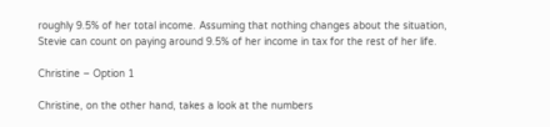roughly 9.5% of her total income. Assuming that nothing changes about the situation, Stevie can count on paying around 9.5% of her income in tax for the rest of her life.

Christine – Option 1

Christine, on the other hand, takes a look at the numbers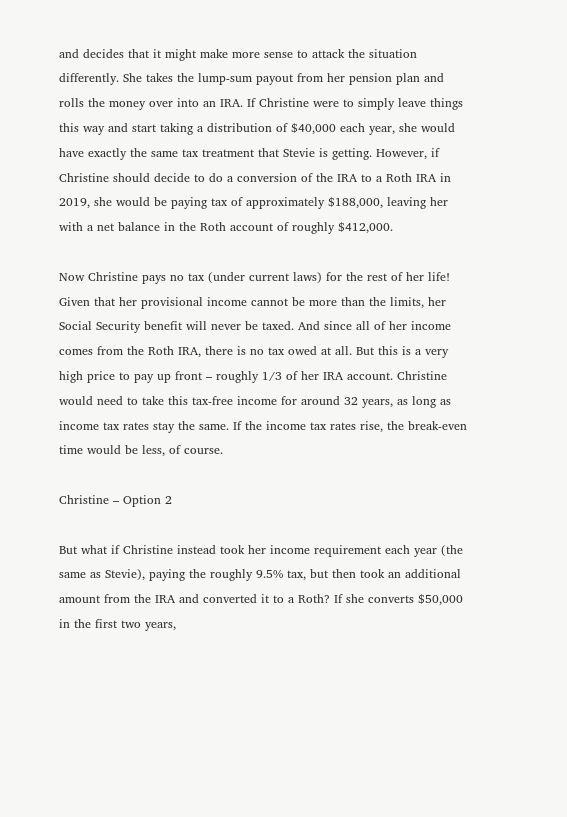and decides that it might make more sense to attack the situation differently. She takes the lump-sum payout from her pension plan and rolls the money over into an IRA. If Christine were to simply leave things this way and start taking a distribution of $40,000 each year, she would have exactly the same tax treatment that Stevie is getting. However, if Christine should decide to do a conversion of the IRA to a Roth IRA in 2019, she would be paying tax of approximately $188,000, leaving her with a net balance in the Roth account of roughly $412,000.

Now Christine pays no tax (under current laws) for the rest of her life! Given that her provisional income cannot be more than the limits, her Social Security benefit will never be taxed. And since all of her income comes from the Roth IRA, there is no tax owed at all. But this is a very high price to pay up front – roughly 1/3 of her IRA account. Christine would need to take this tax-free income for around 32 years, as long as income tax rates stay the same. If the income tax rates rise, the break-even time would be less, of course.

Christine – Option 2

But what if Christine instead took her income requirement each year (the same as Stevie), paying the roughly 9.5% tax, but then took an additional amount from the IRA and converted it to a Roth? If she converts $50,000 in the first two years,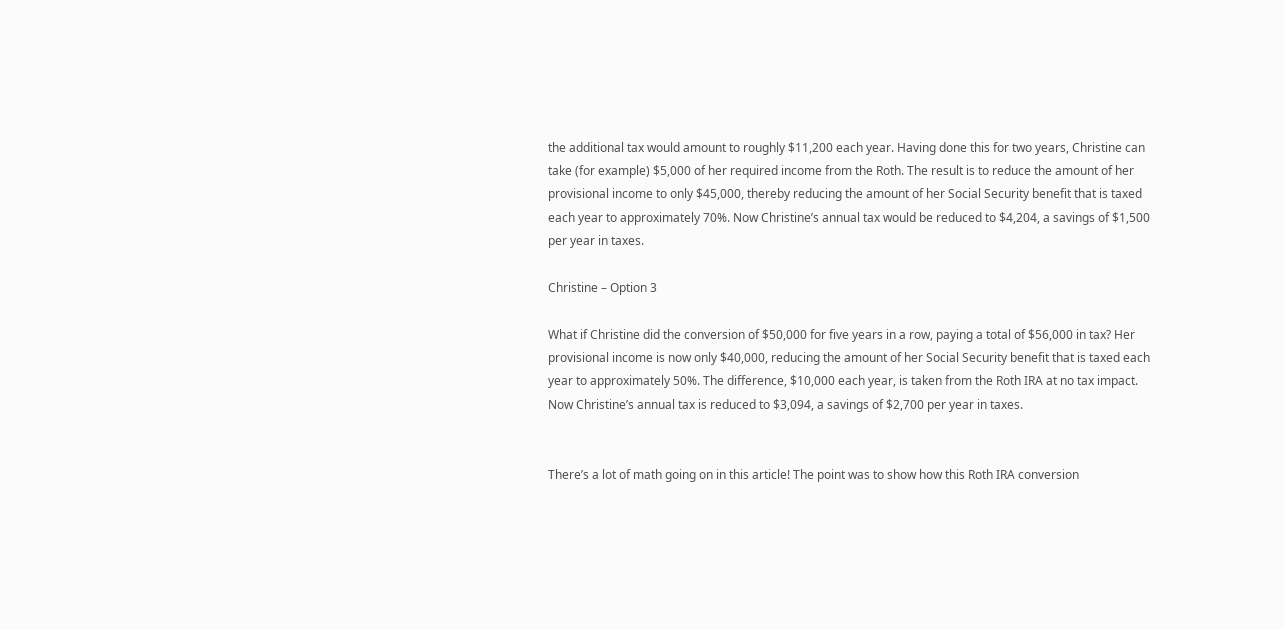the additional tax would amount to roughly $11,200 each year. Having done this for two years, Christine can take (for example) $5,000 of her required income from the Roth. The result is to reduce the amount of her provisional income to only $45,000, thereby reducing the amount of her Social Security benefit that is taxed each year to approximately 70%. Now Christine’s annual tax would be reduced to $4,204, a savings of $1,500 per year in taxes.

Christine – Option 3

What if Christine did the conversion of $50,000 for five years in a row, paying a total of $56,000 in tax? Her provisional income is now only $40,000, reducing the amount of her Social Security benefit that is taxed each year to approximately 50%. The difference, $10,000 each year, is taken from the Roth IRA at no tax impact. Now Christine’s annual tax is reduced to $3,094, a savings of $2,700 per year in taxes.


There’s a lot of math going on in this article! The point was to show how this Roth IRA conversion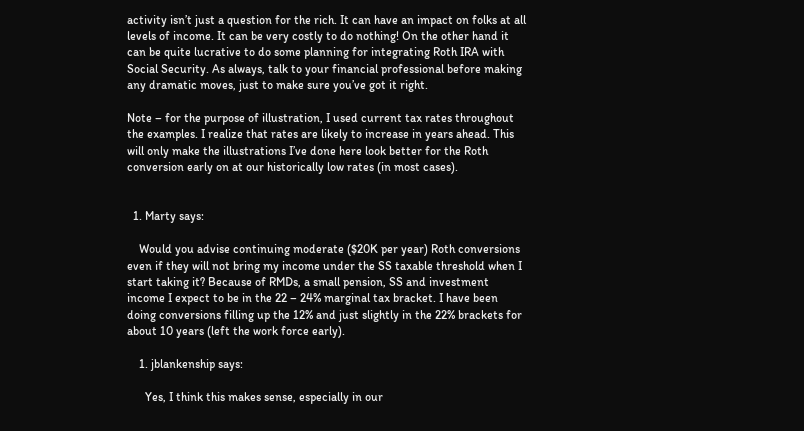activity isn’t just a question for the rich. It can have an impact on folks at all levels of income. It can be very costly to do nothing! On the other hand it can be quite lucrative to do some planning for integrating Roth IRA with Social Security. As always, talk to your financial professional before making any dramatic moves, just to make sure you’ve got it right.

Note – for the purpose of illustration, I used current tax rates throughout the examples. I realize that rates are likely to increase in years ahead. This will only make the illustrations I’ve done here look better for the Roth conversion early on at our historically low rates (in most cases).


  1. Marty says:

    Would you advise continuing moderate ($20K per year) Roth conversions even if they will not bring my income under the SS taxable threshold when I start taking it? Because of RMDs, a small pension, SS and investment income I expect to be in the 22 – 24% marginal tax bracket. I have been doing conversions filling up the 12% and just slightly in the 22% brackets for about 10 years (left the work force early).

    1. jblankenship says:

      Yes, I think this makes sense, especially in our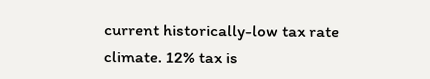current historically-low tax rate climate. 12% tax is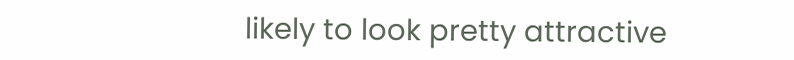likely to look pretty attractive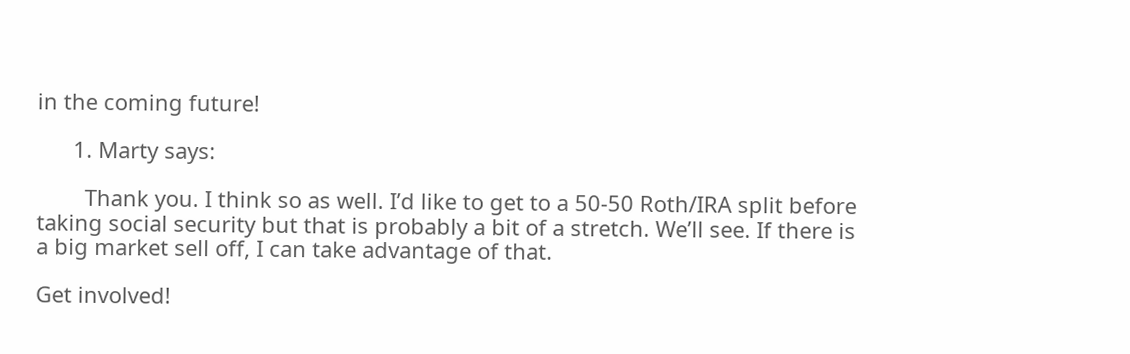in the coming future!

      1. Marty says:

        Thank you. I think so as well. I’d like to get to a 50-50 Roth/IRA split before taking social security but that is probably a bit of a stretch. We’ll see. If there is a big market sell off, I can take advantage of that.

Get involved!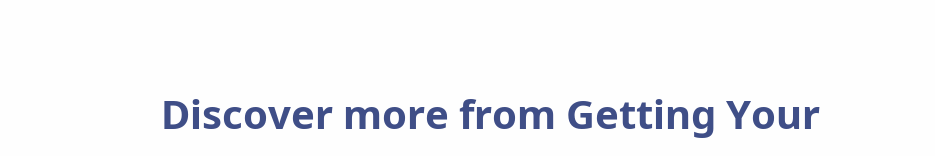Discover more from Getting Your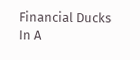Financial Ducks In A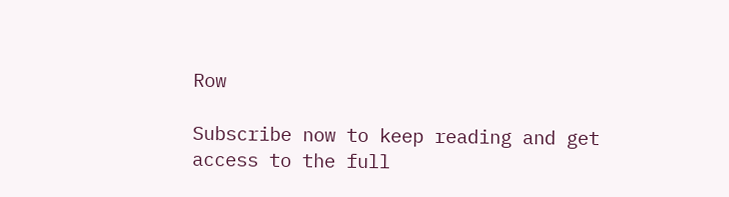Row

Subscribe now to keep reading and get access to the full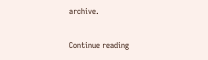archive.

Continue reading